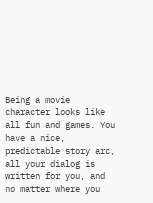Being a movie character looks like all fun and games. You have a nice, predictable story arc, all your dialog is written for you, and no matter where you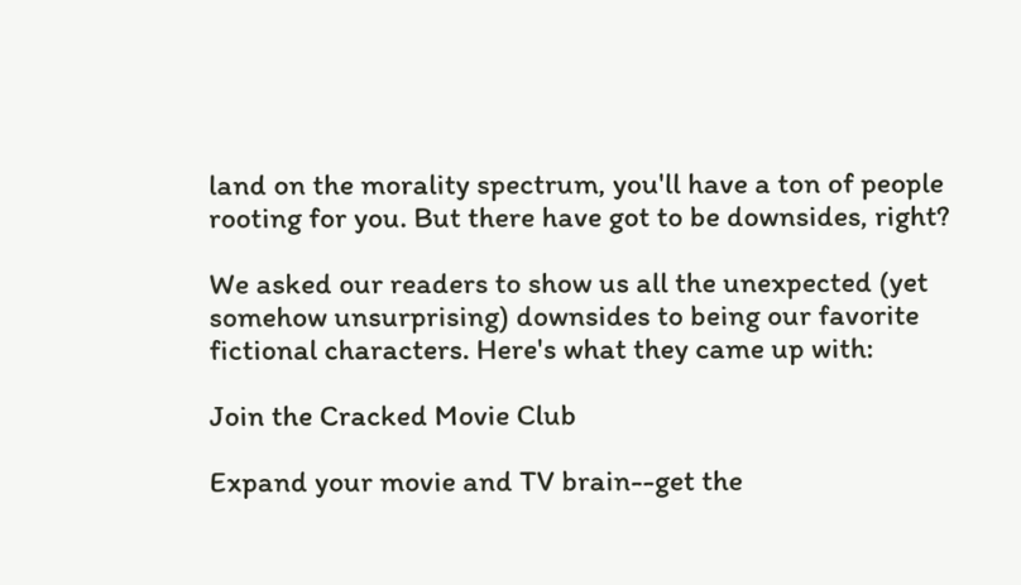land on the morality spectrum, you'll have a ton of people rooting for you. But there have got to be downsides, right?

We asked our readers to show us all the unexpected (yet somehow unsurprising) downsides to being our favorite fictional characters. Here's what they came up with:

Join the Cracked Movie Club

Expand your movie and TV brain--get the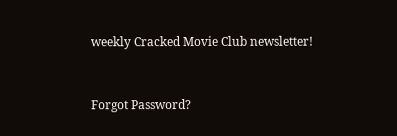weekly Cracked Movie Club newsletter!


Forgot Password?